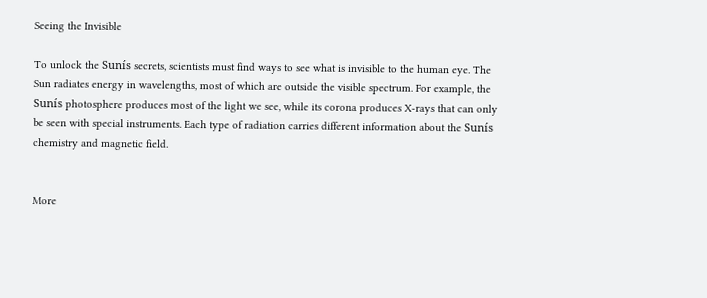Seeing the Invisible

To unlock the Sunís secrets, scientists must find ways to see what is invisible to the human eye. The Sun radiates energy in wavelengths, most of which are outside the visible spectrum. For example, the Sunís photosphere produces most of the light we see, while its corona produces X-rays that can only be seen with special instruments. Each type of radiation carries different information about the Sunís chemistry and magnetic field.


More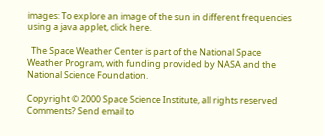images: To explore an image of the sun in different frequencies using a java applet, click here.

  The Space Weather Center is part of the National Space Weather Program, with funding provided by NASA and the National Science Foundation.

Copyright © 2000 Space Science Institute, all rights reserved
Comments? Send email to